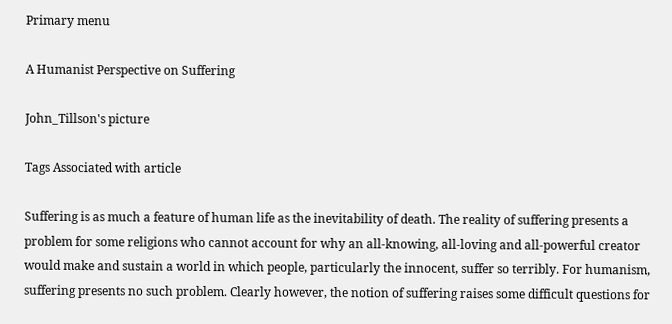Primary menu

A Humanist Perspective on Suffering

John_Tillson's picture

Tags Associated with article

Suffering is as much a feature of human life as the inevitability of death. The reality of suffering presents a problem for some religions who cannot account for why an all-knowing, all-loving and all-powerful creator would make and sustain a world in which people, particularly the innocent, suffer so terribly. For humanism, suffering presents no such problem. Clearly however, the notion of suffering raises some difficult questions for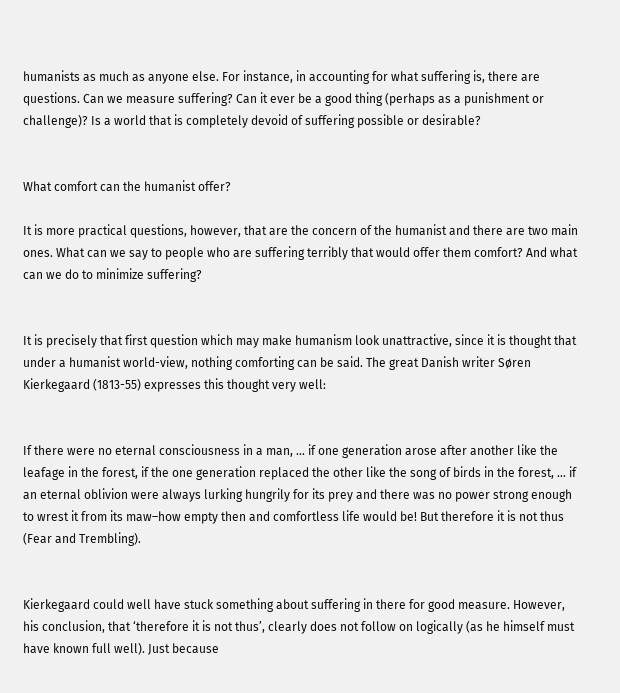humanists as much as anyone else. For instance, in accounting for what suffering is, there are questions. Can we measure suffering? Can it ever be a good thing (perhaps as a punishment or challenge)? Is a world that is completely devoid of suffering possible or desirable?


What comfort can the humanist offer?

It is more practical questions, however, that are the concern of the humanist and there are two main ones. What can we say to people who are suffering terribly that would offer them comfort? And what can we do to minimize suffering?


It is precisely that first question which may make humanism look unattractive, since it is thought that under a humanist world-view, nothing comforting can be said. The great Danish writer Søren Kierkegaard (1813-55) expresses this thought very well:


If there were no eternal consciousness in a man, ... if one generation arose after another like the leafage in the forest, if the one generation replaced the other like the song of birds in the forest, ... if an eternal oblivion were always lurking hungrily for its prey and there was no power strong enough to wrest it from its maw–how empty then and comfortless life would be! But therefore it is not thus (Fear and Trembling).


Kierkegaard could well have stuck something about suffering in there for good measure. However, his conclusion, that ‘therefore it is not thus’, clearly does not follow on logically (as he himself must have known full well). Just because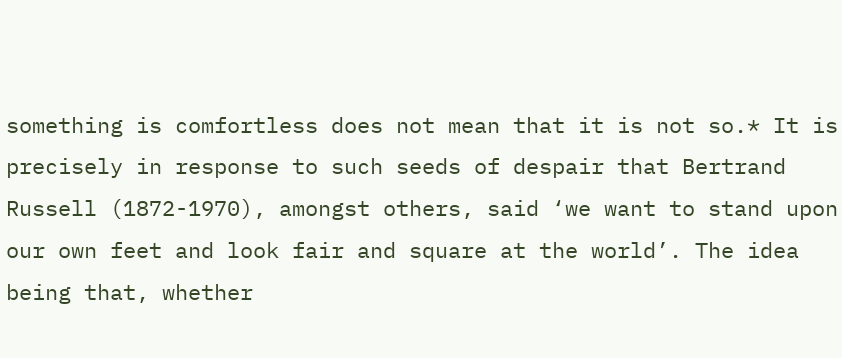something is comfortless does not mean that it is not so.* It is precisely in response to such seeds of despair that Bertrand Russell (1872-1970), amongst others, said ‘we want to stand upon our own feet and look fair and square at the world’. The idea being that, whether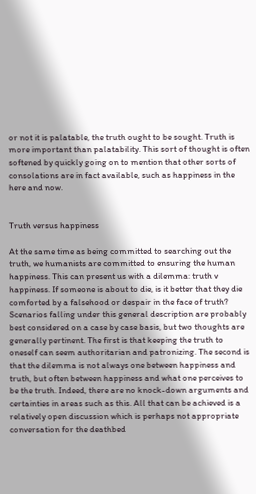or not it is palatable, the truth ought to be sought. Truth is more important than palatability. This sort of thought is often softened by quickly going on to mention that other sorts of consolations are in fact available, such as happiness in the here and now.


Truth versus happiness

At the same time as being committed to searching out the truth, we humanists are committed to ensuring the human happiness. This can present us with a dilemma: truth v happiness. If someone is about to die, is it better that they die comforted by a falsehood or despair in the face of truth? Scenarios falling under this general description are probably best considered on a case by case basis, but two thoughts are generally pertinent. The first is that keeping the truth to oneself can seem authoritarian and patronizing. The second is that the dilemma is not always one between happiness and truth, but often between happiness and what one perceives to be the truth. Indeed, there are no knock-down arguments and certainties in areas such as this. All that can be achieved is a relatively open discussion which is perhaps not appropriate conversation for the deathbed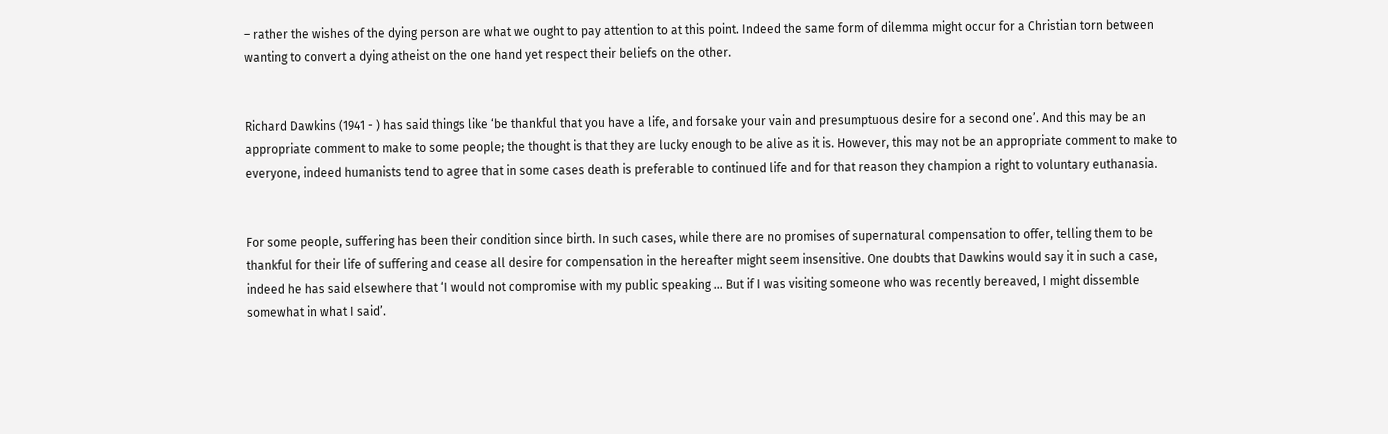– rather the wishes of the dying person are what we ought to pay attention to at this point. Indeed the same form of dilemma might occur for a Christian torn between wanting to convert a dying atheist on the one hand yet respect their beliefs on the other.


Richard Dawkins (1941 - ) has said things like ‘be thankful that you have a life, and forsake your vain and presumptuous desire for a second one’. And this may be an appropriate comment to make to some people; the thought is that they are lucky enough to be alive as it is. However, this may not be an appropriate comment to make to everyone, indeed humanists tend to agree that in some cases death is preferable to continued life and for that reason they champion a right to voluntary euthanasia.


For some people, suffering has been their condition since birth. In such cases, while there are no promises of supernatural compensation to offer, telling them to be thankful for their life of suffering and cease all desire for compensation in the hereafter might seem insensitive. One doubts that Dawkins would say it in such a case, indeed he has said elsewhere that ‘I would not compromise with my public speaking ... But if I was visiting someone who was recently bereaved, I might dissemble somewhat in what I said’.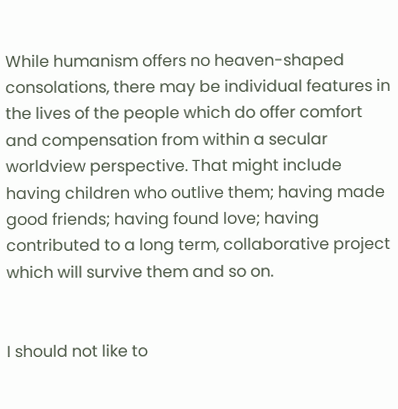While humanism offers no heaven-shaped consolations, there may be individual features in the lives of the people which do offer comfort and compensation from within a secular worldview perspective. That might include having children who outlive them; having made good friends; having found love; having contributed to a long term, collaborative project which will survive them and so on.


I should not like to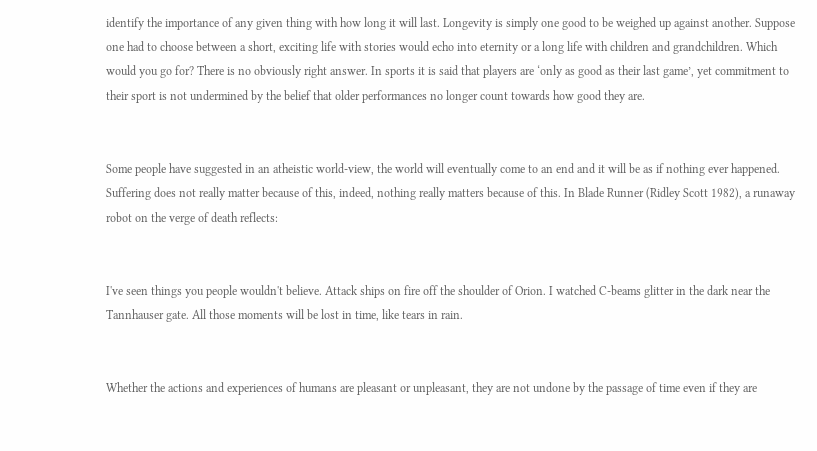identify the importance of any given thing with how long it will last. Longevity is simply one good to be weighed up against another. Suppose one had to choose between a short, exciting life with stories would echo into eternity or a long life with children and grandchildren. Which would you go for? There is no obviously right answer. In sports it is said that players are ‘only as good as their last game’, yet commitment to their sport is not undermined by the belief that older performances no longer count towards how good they are.


Some people have suggested in an atheistic world-view, the world will eventually come to an end and it will be as if nothing ever happened. Suffering does not really matter because of this, indeed, nothing really matters because of this. In Blade Runner (Ridley Scott 1982), a runaway robot on the verge of death reflects:


I've seen things you people wouldn't believe. Attack ships on fire off the shoulder of Orion. I watched C-beams glitter in the dark near the Tannhauser gate. All those moments will be lost in time, like tears in rain.


Whether the actions and experiences of humans are pleasant or unpleasant, they are not undone by the passage of time even if they are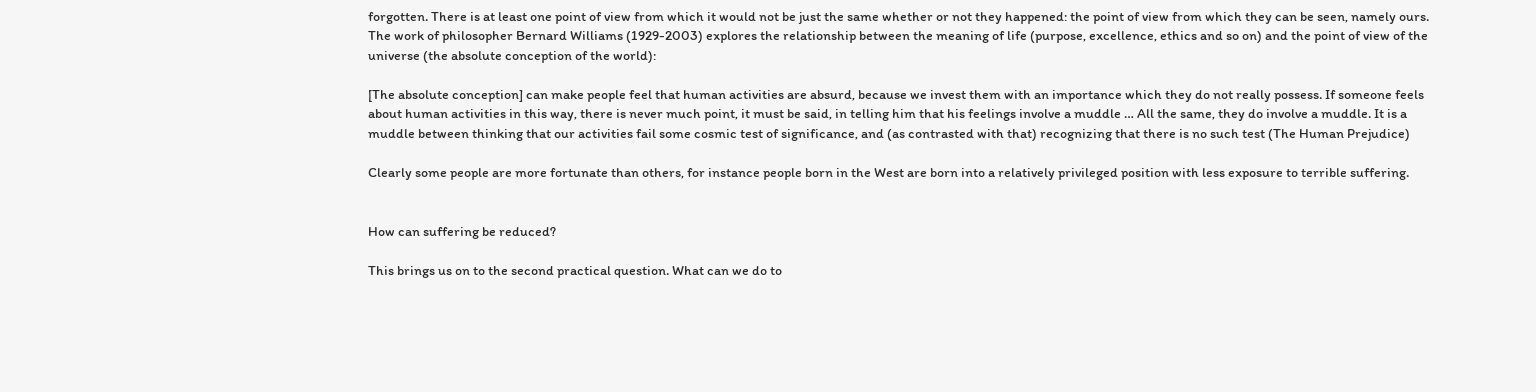forgotten. There is at least one point of view from which it would not be just the same whether or not they happened: the point of view from which they can be seen, namely ours. The work of philosopher Bernard Williams (1929-2003) explores the relationship between the meaning of life (purpose, excellence, ethics and so on) and the point of view of the universe (the absolute conception of the world):

[The absolute conception] can make people feel that human activities are absurd, because we invest them with an importance which they do not really possess. If someone feels about human activities in this way, there is never much point, it must be said, in telling him that his feelings involve a muddle … All the same, they do involve a muddle. It is a muddle between thinking that our activities fail some cosmic test of significance, and (as contrasted with that) recognizing that there is no such test (The Human Prejudice)

Clearly some people are more fortunate than others, for instance people born in the West are born into a relatively privileged position with less exposure to terrible suffering.


How can suffering be reduced?

This brings us on to the second practical question. What can we do to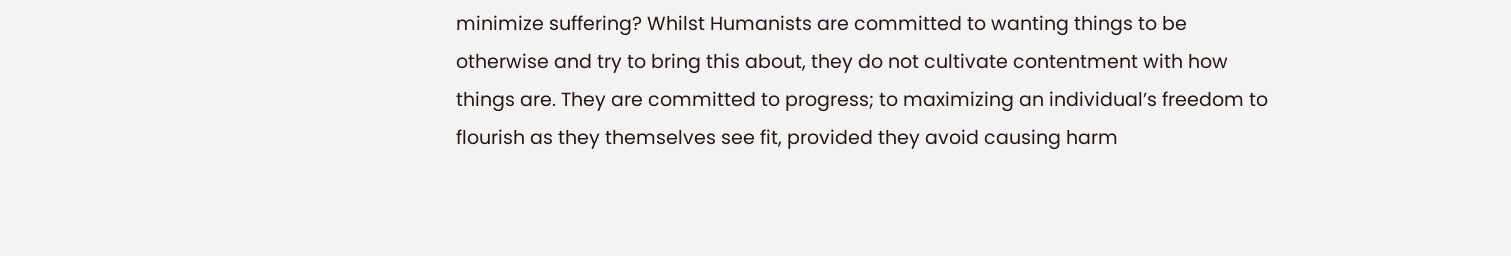minimize suffering? Whilst Humanists are committed to wanting things to be otherwise and try to bring this about, they do not cultivate contentment with how things are. They are committed to progress; to maximizing an individual’s freedom to flourish as they themselves see fit, provided they avoid causing harm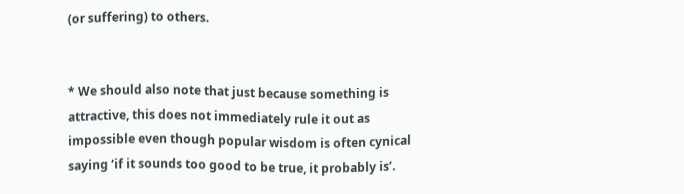(or suffering) to others.


* We should also note that just because something is attractive, this does not immediately rule it out as impossible even though popular wisdom is often cynical saying ‘if it sounds too good to be true, it probably is’.